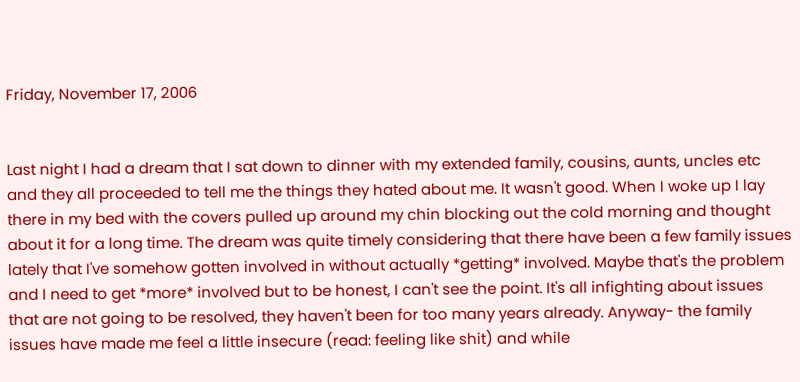Friday, November 17, 2006


Last night I had a dream that I sat down to dinner with my extended family, cousins, aunts, uncles etc and they all proceeded to tell me the things they hated about me. It wasn't good. When I woke up I lay there in my bed with the covers pulled up around my chin blocking out the cold morning and thought about it for a long time. The dream was quite timely considering that there have been a few family issues lately that I've somehow gotten involved in without actually *getting* involved. Maybe that's the problem and I need to get *more* involved but to be honest, I can't see the point. It's all infighting about issues that are not going to be resolved, they haven't been for too many years already. Anyway- the family issues have made me feel a little insecure (read: feeling like shit) and while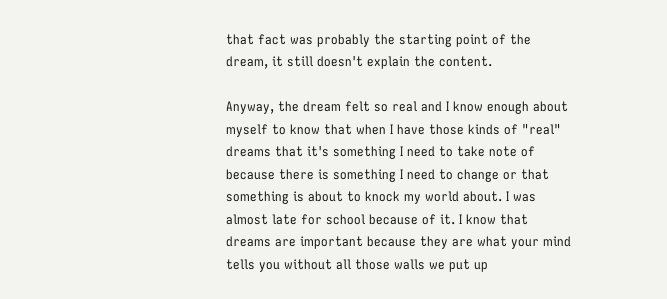that fact was probably the starting point of the dream, it still doesn't explain the content.

Anyway, the dream felt so real and I know enough about myself to know that when I have those kinds of "real" dreams that it's something I need to take note of because there is something I need to change or that something is about to knock my world about. I was almost late for school because of it. I know that dreams are important because they are what your mind tells you without all those walls we put up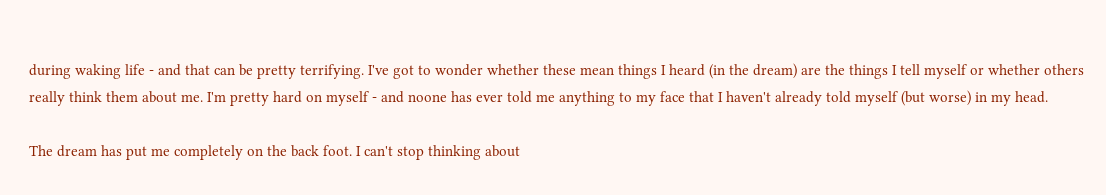during waking life - and that can be pretty terrifying. I've got to wonder whether these mean things I heard (in the dream) are the things I tell myself or whether others really think them about me. I'm pretty hard on myself - and noone has ever told me anything to my face that I haven't already told myself (but worse) in my head.

The dream has put me completely on the back foot. I can't stop thinking about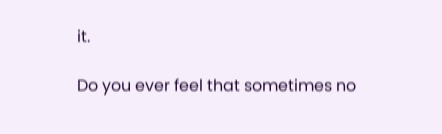it.

Do you ever feel that sometimes no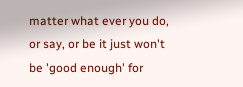matter what ever you do, or say, or be it just won't be 'good enough' for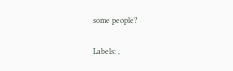some people?

Labels: ,